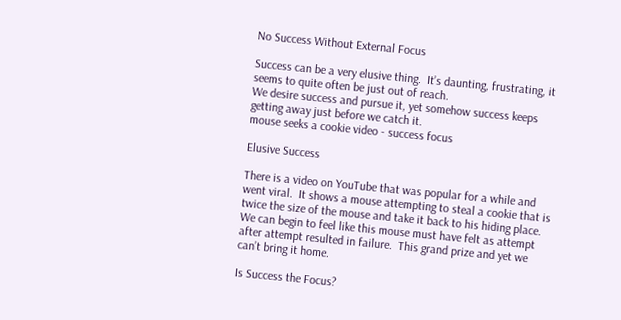No Success Without External Focus

Success can be a very elusive thing.  It’s daunting, frustrating, it seems to quite often be just out of reach.
We desire success and pursue it, yet somehow success keeps getting away just before we catch it.
mouse seeks a cookie video - success focus

Elusive Success

There is a video on YouTube that was popular for a while and went viral.  It shows a mouse attempting to steal a cookie that is twice the size of the mouse and take it back to his hiding place.  We can begin to feel like this mouse must have felt as attempt after attempt resulted in failure.  This grand prize and yet we can’t bring it home.

Is Success the Focus?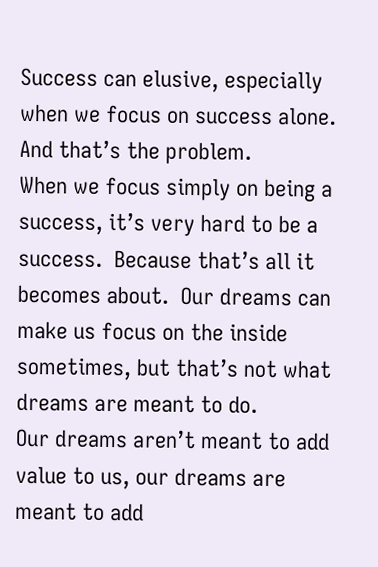Success can elusive, especially when we focus on success alone.
And that’s the problem.
When we focus simply on being a success, it’s very hard to be a success.  Because that’s all it becomes about.  Our dreams can make us focus on the inside sometimes, but that’s not what dreams are meant to do.
Our dreams aren’t meant to add value to us, our dreams are meant to add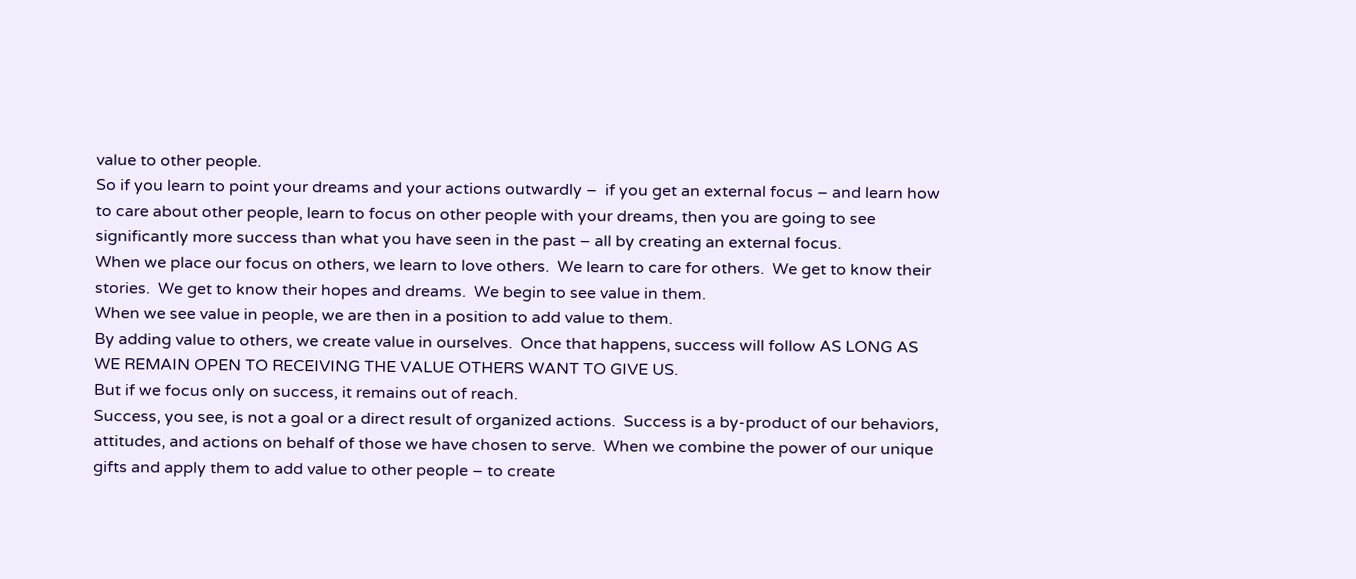value to other people.
So if you learn to point your dreams and your actions outwardly –  if you get an external focus – and learn how to care about other people, learn to focus on other people with your dreams, then you are going to see significantly more success than what you have seen in the past – all by creating an external focus.
When we place our focus on others, we learn to love others.  We learn to care for others.  We get to know their stories.  We get to know their hopes and dreams.  We begin to see value in them.
When we see value in people, we are then in a position to add value to them.
By adding value to others, we create value in ourselves.  Once that happens, success will follow AS LONG AS WE REMAIN OPEN TO RECEIVING THE VALUE OTHERS WANT TO GIVE US.
But if we focus only on success, it remains out of reach.
Success, you see, is not a goal or a direct result of organized actions.  Success is a by-product of our behaviors, attitudes, and actions on behalf of those we have chosen to serve.  When we combine the power of our unique gifts and apply them to add value to other people – to create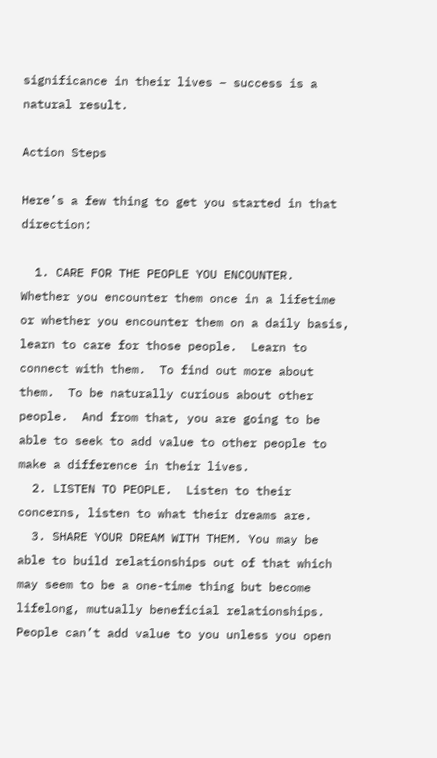significance in their lives – success is a natural result.

Action Steps

Here’s a few thing to get you started in that direction:

  1. CARE FOR THE PEOPLE YOU ENCOUNTER.  Whether you encounter them once in a lifetime or whether you encounter them on a daily basis, learn to care for those people.  Learn to connect with them.  To find out more about them.  To be naturally curious about other people.  And from that, you are going to be able to seek to add value to other people to make a difference in their lives.
  2. LISTEN TO PEOPLE.  Listen to their concerns, listen to what their dreams are.
  3. SHARE YOUR DREAM WITH THEM. You may be able to build relationships out of that which may seem to be a one-time thing but become lifelong, mutually beneficial relationships.  People can’t add value to you unless you open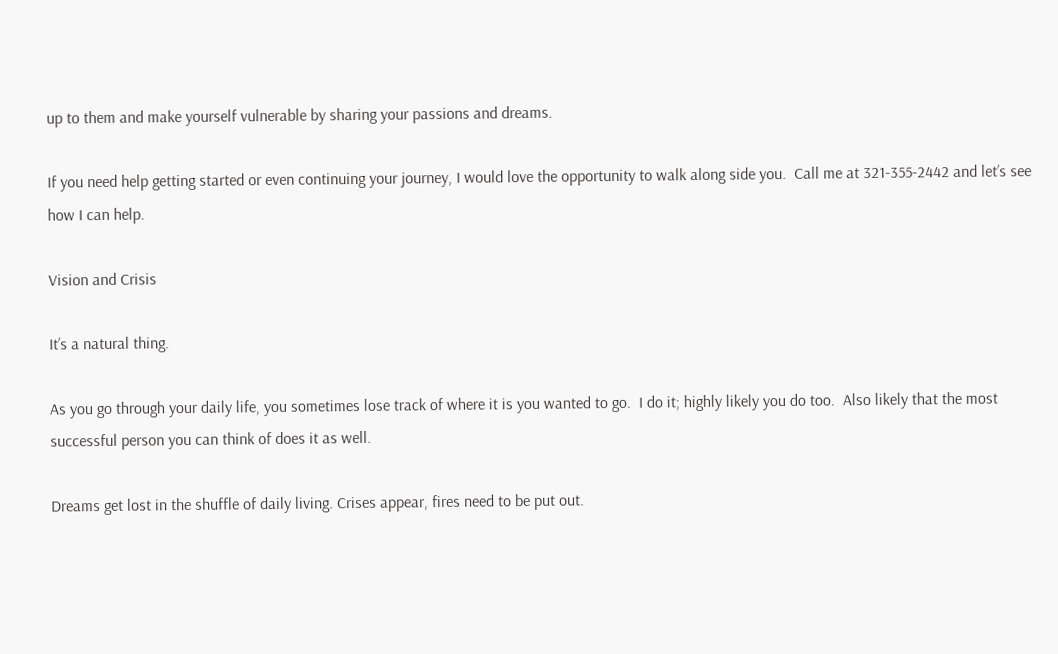up to them and make yourself vulnerable by sharing your passions and dreams.

If you need help getting started or even continuing your journey, I would love the opportunity to walk along side you.  Call me at 321-355-2442 and let’s see how I can help.

Vision and Crisis

It’s a natural thing.

As you go through your daily life, you sometimes lose track of where it is you wanted to go.  I do it; highly likely you do too.  Also likely that the most successful person you can think of does it as well.

Dreams get lost in the shuffle of daily living. Crises appear, fires need to be put out.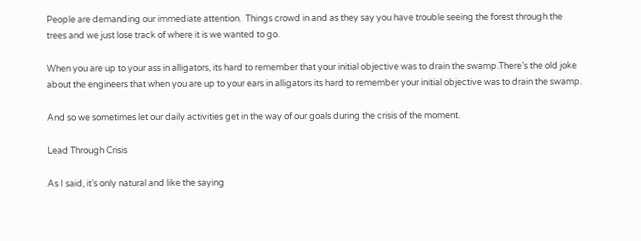People are demanding our immediate attention.  Things crowd in and as they say you have trouble seeing the forest through the trees and we just lose track of where it is we wanted to go.

When you are up to your ass in alligators, its hard to remember that your initial objective was to drain the swamp.There’s the old joke about the engineers that when you are up to your ears in alligators its hard to remember your initial objective was to drain the swamp.

And so we sometimes let our daily activities get in the way of our goals during the crisis of the moment.

Lead Through Crisis

As I said, it’s only natural and like the saying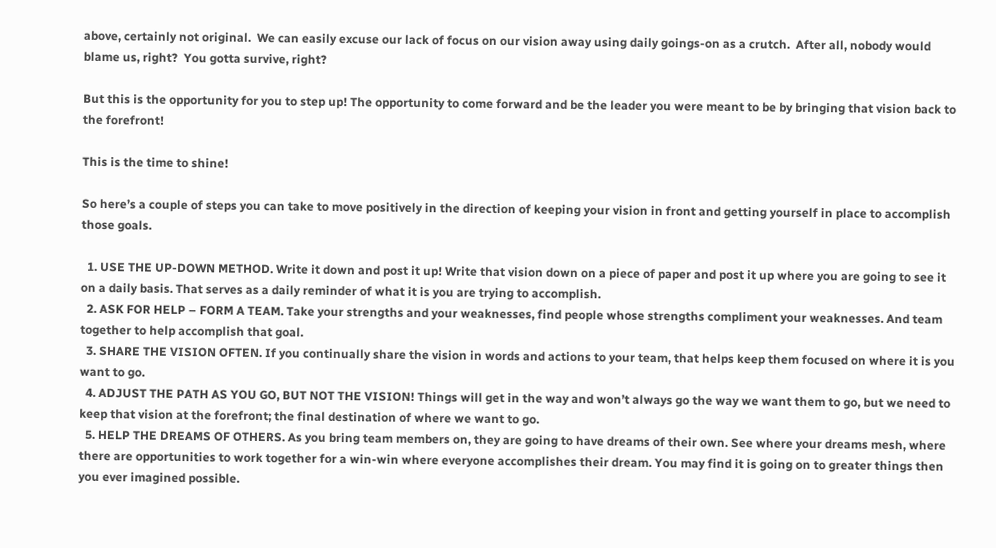above, certainly not original.  We can easily excuse our lack of focus on our vision away using daily goings-on as a crutch.  After all, nobody would blame us, right?  You gotta survive, right?

But this is the opportunity for you to step up! The opportunity to come forward and be the leader you were meant to be by bringing that vision back to the forefront!

This is the time to shine!

So here’s a couple of steps you can take to move positively in the direction of keeping your vision in front and getting yourself in place to accomplish those goals.

  1. USE THE UP-DOWN METHOD. Write it down and post it up! Write that vision down on a piece of paper and post it up where you are going to see it on a daily basis. That serves as a daily reminder of what it is you are trying to accomplish.
  2. ASK FOR HELP – FORM A TEAM. Take your strengths and your weaknesses, find people whose strengths compliment your weaknesses. And team together to help accomplish that goal.
  3. SHARE THE VISION OFTEN. If you continually share the vision in words and actions to your team, that helps keep them focused on where it is you want to go.
  4. ADJUST THE PATH AS YOU GO, BUT NOT THE VISION! Things will get in the way and won’t always go the way we want them to go, but we need to keep that vision at the forefront; the final destination of where we want to go.
  5. HELP THE DREAMS OF OTHERS. As you bring team members on, they are going to have dreams of their own. See where your dreams mesh, where there are opportunities to work together for a win-win where everyone accomplishes their dream. You may find it is going on to greater things then you ever imagined possible.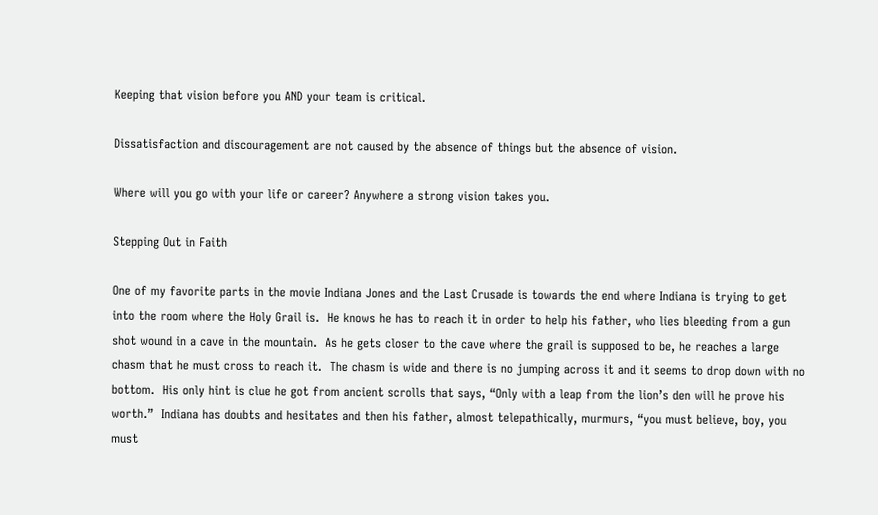Keeping that vision before you AND your team is critical.

Dissatisfaction and discouragement are not caused by the absence of things but the absence of vision.

Where will you go with your life or career? Anywhere a strong vision takes you.

Stepping Out in Faith

One of my favorite parts in the movie Indiana Jones and the Last Crusade is towards the end where Indiana is trying to get into the room where the Holy Grail is.  He knows he has to reach it in order to help his father, who lies bleeding from a gun shot wound in a cave in the mountain.  As he gets closer to the cave where the grail is supposed to be, he reaches a large chasm that he must cross to reach it.  The chasm is wide and there is no jumping across it and it seems to drop down with no bottom.  His only hint is clue he got from ancient scrolls that says, “Only with a leap from the lion’s den will he prove his worth.”  Indiana has doubts and hesitates and then his father, almost telepathically, murmurs, “you must believe, boy, you must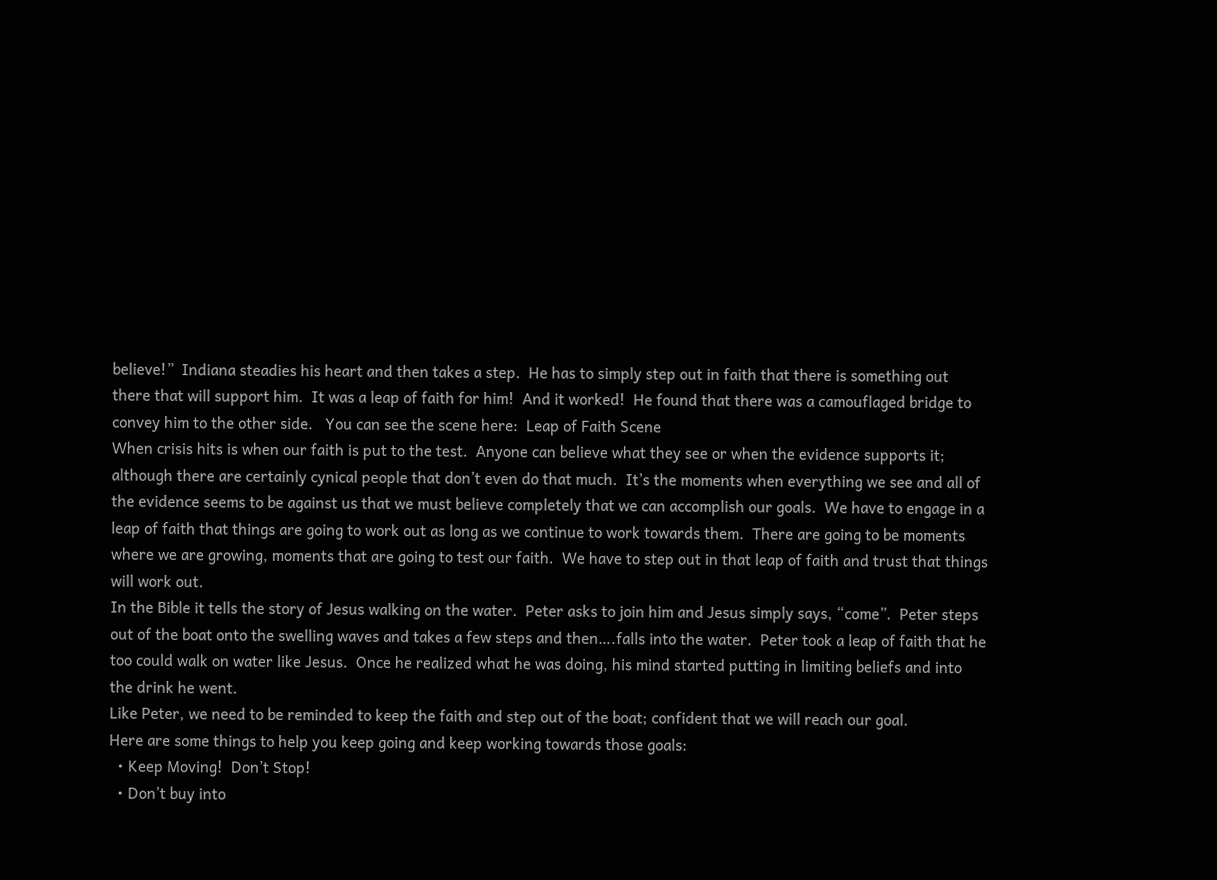believe!”  Indiana steadies his heart and then takes a step.  He has to simply step out in faith that there is something out there that will support him.  It was a leap of faith for him!  And it worked!  He found that there was a camouflaged bridge to convey him to the other side.   You can see the scene here:  Leap of Faith Scene
When crisis hits is when our faith is put to the test.  Anyone can believe what they see or when the evidence supports it; although there are certainly cynical people that don’t even do that much.  It’s the moments when everything we see and all of the evidence seems to be against us that we must believe completely that we can accomplish our goals.  We have to engage in a leap of faith that things are going to work out as long as we continue to work towards them.  There are going to be moments where we are growing, moments that are going to test our faith.  We have to step out in that leap of faith and trust that things will work out.
In the Bible it tells the story of Jesus walking on the water.  Peter asks to join him and Jesus simply says, “come”.  Peter steps out of the boat onto the swelling waves and takes a few steps and then….falls into the water.  Peter took a leap of faith that he too could walk on water like Jesus.  Once he realized what he was doing, his mind started putting in limiting beliefs and into the drink he went.
Like Peter, we need to be reminded to keep the faith and step out of the boat; confident that we will reach our goal.
Here are some things to help you keep going and keep working towards those goals:
  • Keep Moving!  Don’t Stop!
  • Don’t buy into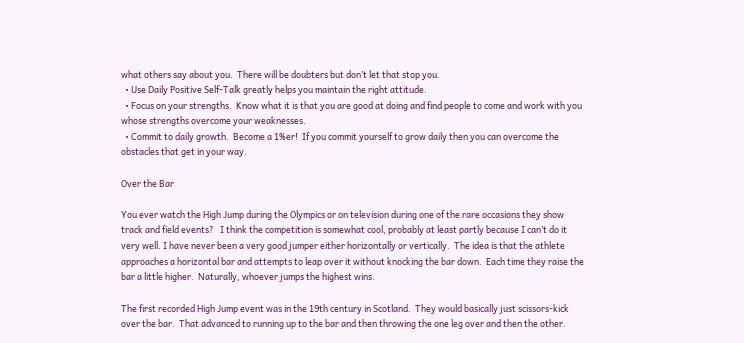what others say about you.  There will be doubters but don’t let that stop you.
  • Use Daily Positive Self-Talk greatly helps you maintain the right attitude.
  • Focus on your strengths.  Know what it is that you are good at doing and find people to come and work with you whose strengths overcome your weaknesses.
  • Commit to daily growth.  Become a 1%er!  If you commit yourself to grow daily then you can overcome the obstacles that get in your way.

Over the Bar

You ever watch the High Jump during the Olympics or on television during one of the rare occasions they show track and field events?   I think the competition is somewhat cool, probably at least partly because I can’t do it very well. I have never been a very good jumper either horizontally or vertically.  The idea is that the athlete approaches a horizontal bar and attempts to leap over it without knocking the bar down.  Each time they raise the bar a little higher.  Naturally, whoever jumps the highest wins.

The first recorded High Jump event was in the 19th century in Scotland.  They would basically just scissors-kick over the bar.  That advanced to running up to the bar and then throwing the one leg over and then the other.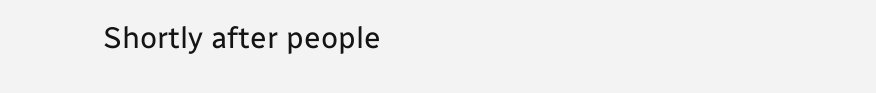Shortly after people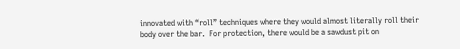innovated with “roll” techniques where they would almost literally roll their body over the bar.  For protection, there would be a sawdust pit on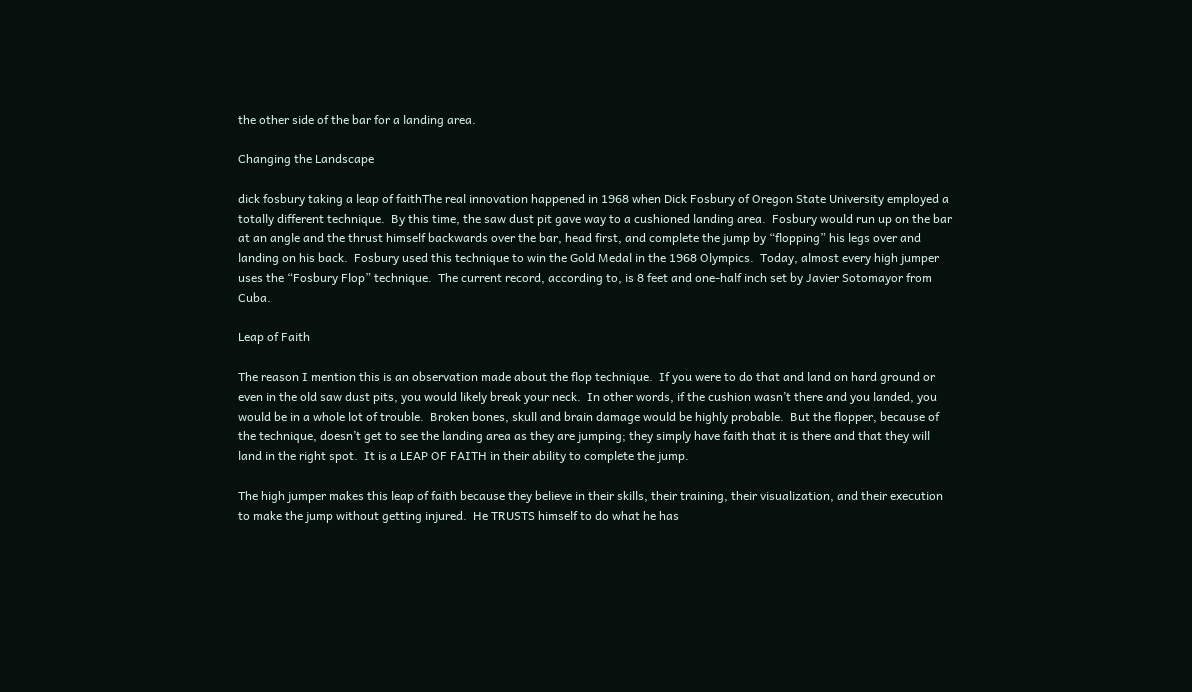the other side of the bar for a landing area.

Changing the Landscape

dick fosbury taking a leap of faithThe real innovation happened in 1968 when Dick Fosbury of Oregon State University employed a totally different technique.  By this time, the saw dust pit gave way to a cushioned landing area.  Fosbury would run up on the bar at an angle and the thrust himself backwards over the bar, head first, and complete the jump by “flopping” his legs over and landing on his back.  Fosbury used this technique to win the Gold Medal in the 1968 Olympics.  Today, almost every high jumper uses the “Fosbury Flop” technique.  The current record, according to, is 8 feet and one-half inch set by Javier Sotomayor from Cuba.

Leap of Faith

The reason I mention this is an observation made about the flop technique.  If you were to do that and land on hard ground or even in the old saw dust pits, you would likely break your neck.  In other words, if the cushion wasn’t there and you landed, you would be in a whole lot of trouble.  Broken bones, skull and brain damage would be highly probable.  But the flopper, because of the technique, doesn’t get to see the landing area as they are jumping; they simply have faith that it is there and that they will land in the right spot.  It is a LEAP OF FAITH in their ability to complete the jump.

The high jumper makes this leap of faith because they believe in their skills, their training, their visualization, and their execution to make the jump without getting injured.  He TRUSTS himself to do what he has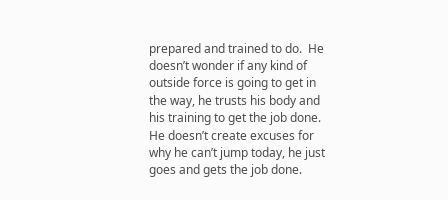prepared and trained to do.  He doesn’t wonder if any kind of outside force is going to get in the way, he trusts his body and his training to get the job done.  He doesn’t create excuses for why he can’t jump today, he just goes and gets the job done.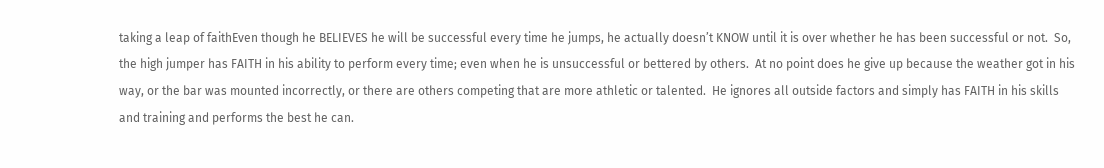taking a leap of faithEven though he BELIEVES he will be successful every time he jumps, he actually doesn’t KNOW until it is over whether he has been successful or not.  So, the high jumper has FAITH in his ability to perform every time; even when he is unsuccessful or bettered by others.  At no point does he give up because the weather got in his way, or the bar was mounted incorrectly, or there are others competing that are more athletic or talented.  He ignores all outside factors and simply has FAITH in his skills and training and performs the best he can.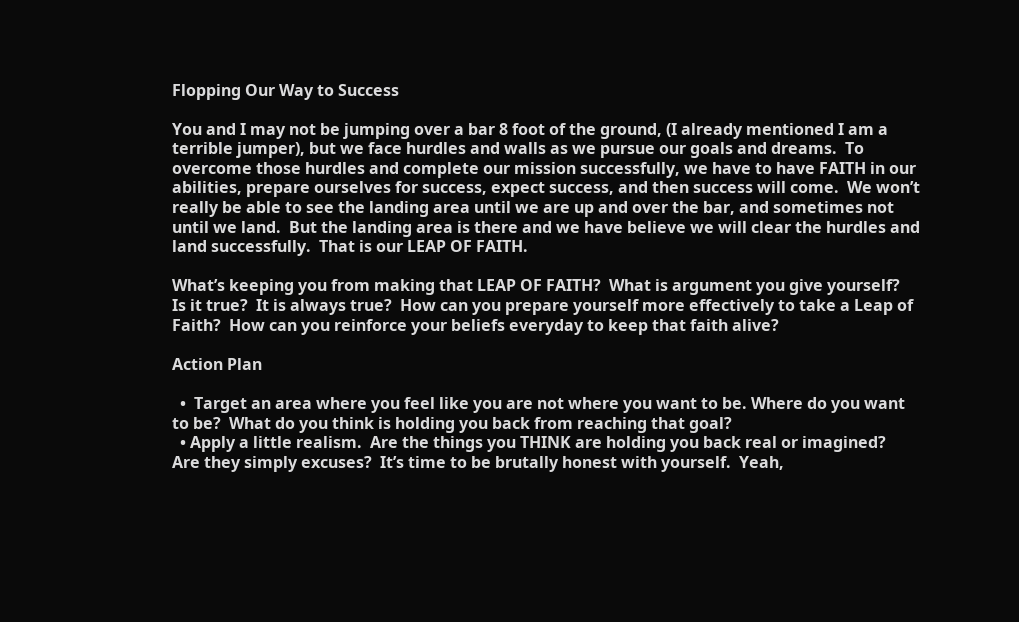Flopping Our Way to Success

You and I may not be jumping over a bar 8 foot of the ground, (I already mentioned I am a terrible jumper), but we face hurdles and walls as we pursue our goals and dreams.  To overcome those hurdles and complete our mission successfully, we have to have FAITH in our abilities, prepare ourselves for success, expect success, and then success will come.  We won’t really be able to see the landing area until we are up and over the bar, and sometimes not until we land.  But the landing area is there and we have believe we will clear the hurdles and land successfully.  That is our LEAP OF FAITH.

What’s keeping you from making that LEAP OF FAITH?  What is argument you give yourself?  Is it true?  It is always true?  How can you prepare yourself more effectively to take a Leap of Faith?  How can you reinforce your beliefs everyday to keep that faith alive?

Action Plan

  •  Target an area where you feel like you are not where you want to be. Where do you want to be?  What do you think is holding you back from reaching that goal?
  • Apply a little realism.  Are the things you THINK are holding you back real or imagined?  Are they simply excuses?  It’s time to be brutally honest with yourself.  Yeah,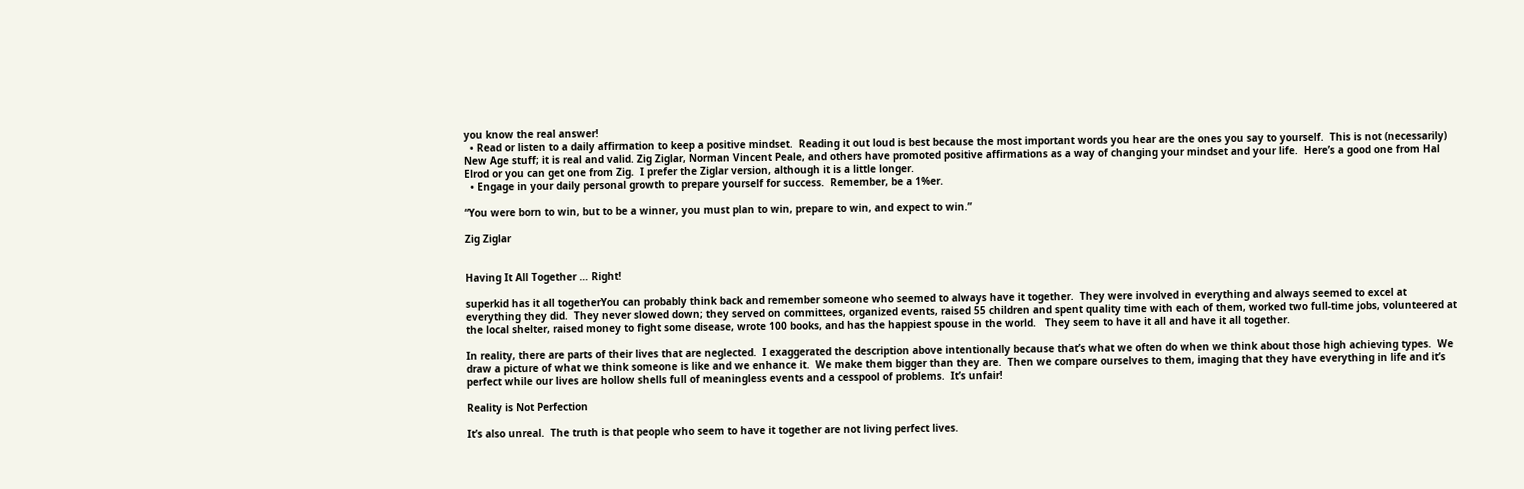you know the real answer!
  • Read or listen to a daily affirmation to keep a positive mindset.  Reading it out loud is best because the most important words you hear are the ones you say to yourself.  This is not (necessarily) New Age stuff; it is real and valid. Zig Ziglar, Norman Vincent Peale, and others have promoted positive affirmations as a way of changing your mindset and your life.  Here’s a good one from Hal Elrod or you can get one from Zig.  I prefer the Ziglar version, although it is a little longer.
  • Engage in your daily personal growth to prepare yourself for success.  Remember, be a 1%er.

“You were born to win, but to be a winner, you must plan to win, prepare to win, and expect to win.”

Zig Ziglar


Having It All Together … Right!

superkid has it all togetherYou can probably think back and remember someone who seemed to always have it together.  They were involved in everything and always seemed to excel at everything they did.  They never slowed down; they served on committees, organized events, raised 55 children and spent quality time with each of them, worked two full-time jobs, volunteered at the local shelter, raised money to fight some disease, wrote 100 books, and has the happiest spouse in the world.   They seem to have it all and have it all together.

In reality, there are parts of their lives that are neglected.  I exaggerated the description above intentionally because that’s what we often do when we think about those high achieving types.  We draw a picture of what we think someone is like and we enhance it.  We make them bigger than they are.  Then we compare ourselves to them, imaging that they have everything in life and it’s perfect while our lives are hollow shells full of meaningless events and a cesspool of problems.  It’s unfair!

Reality is Not Perfection

It’s also unreal.  The truth is that people who seem to have it together are not living perfect lives.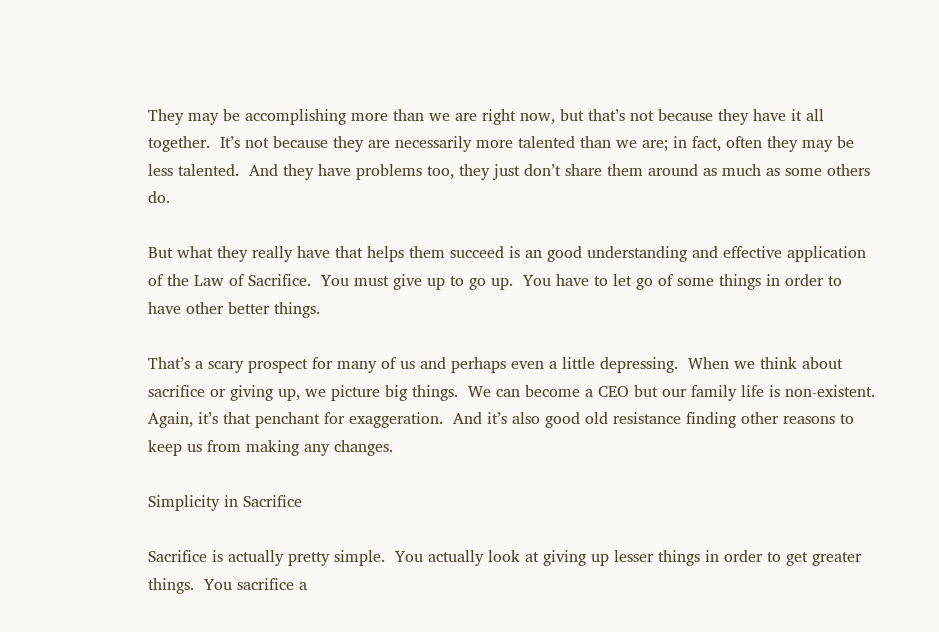They may be accomplishing more than we are right now, but that’s not because they have it all together.  It’s not because they are necessarily more talented than we are; in fact, often they may be less talented.  And they have problems too, they just don’t share them around as much as some others do.

But what they really have that helps them succeed is an good understanding and effective application of the Law of Sacrifice.  You must give up to go up.  You have to let go of some things in order to have other better things.

That’s a scary prospect for many of us and perhaps even a little depressing.  When we think about sacrifice or giving up, we picture big things.  We can become a CEO but our family life is non-existent.  Again, it’s that penchant for exaggeration.  And it’s also good old resistance finding other reasons to keep us from making any changes.

Simplicity in Sacrifice

Sacrifice is actually pretty simple.  You actually look at giving up lesser things in order to get greater things.  You sacrifice a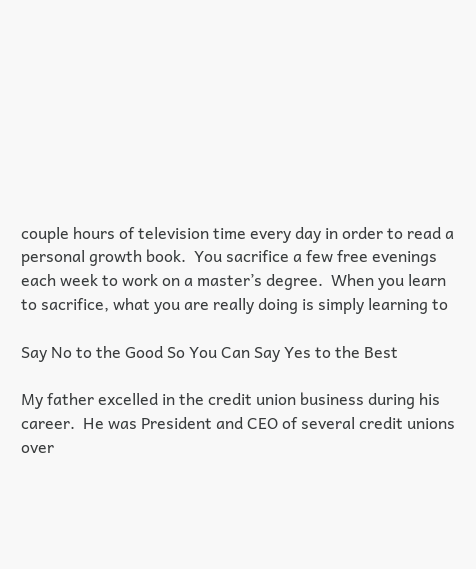couple hours of television time every day in order to read a personal growth book.  You sacrifice a few free evenings each week to work on a master’s degree.  When you learn to sacrifice, what you are really doing is simply learning to

Say No to the Good So You Can Say Yes to the Best

My father excelled in the credit union business during his career.  He was President and CEO of several credit unions over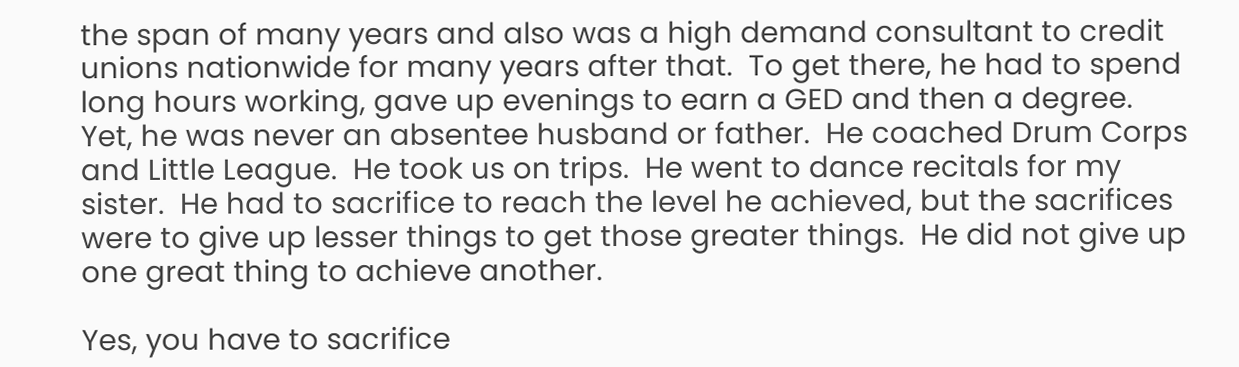the span of many years and also was a high demand consultant to credit unions nationwide for many years after that.  To get there, he had to spend long hours working, gave up evenings to earn a GED and then a degree.  Yet, he was never an absentee husband or father.  He coached Drum Corps and Little League.  He took us on trips.  He went to dance recitals for my sister.  He had to sacrifice to reach the level he achieved, but the sacrifices were to give up lesser things to get those greater things.  He did not give up one great thing to achieve another.

Yes, you have to sacrifice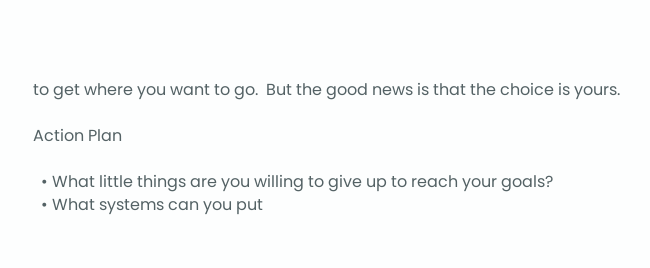to get where you want to go.  But the good news is that the choice is yours.

Action Plan

  • What little things are you willing to give up to reach your goals?
  • What systems can you put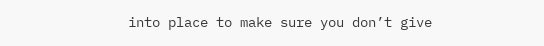into place to make sure you don’t give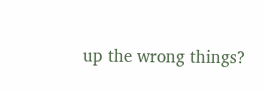up the wrong things?